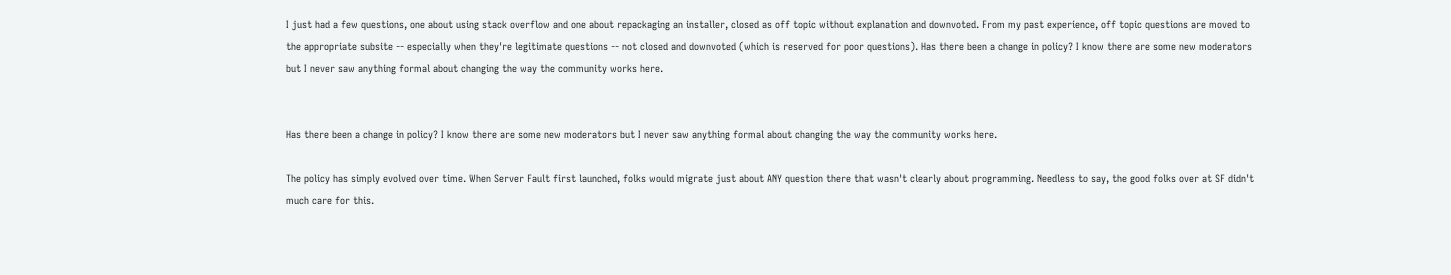I just had a few questions, one about using stack overflow and one about repackaging an installer, closed as off topic without explanation and downvoted. From my past experience, off topic questions are moved to the appropriate subsite -- especially when they're legitimate questions -- not closed and downvoted (which is reserved for poor questions). Has there been a change in policy? I know there are some new moderators but I never saw anything formal about changing the way the community works here.


Has there been a change in policy? I know there are some new moderators but I never saw anything formal about changing the way the community works here.

The policy has simply evolved over time. When Server Fault first launched, folks would migrate just about ANY question there that wasn't clearly about programming. Needless to say, the good folks over at SF didn't much care for this.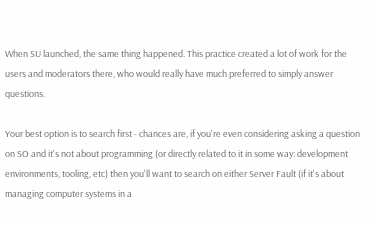When SU launched, the same thing happened. This practice created a lot of work for the users and moderators there, who would really have much preferred to simply answer questions.

Your best option is to search first - chances are, if you're even considering asking a question on SO and it's not about programming (or directly related to it in some way: development environments, tooling, etc) then you'll want to search on either Server Fault (if it's about managing computer systems in a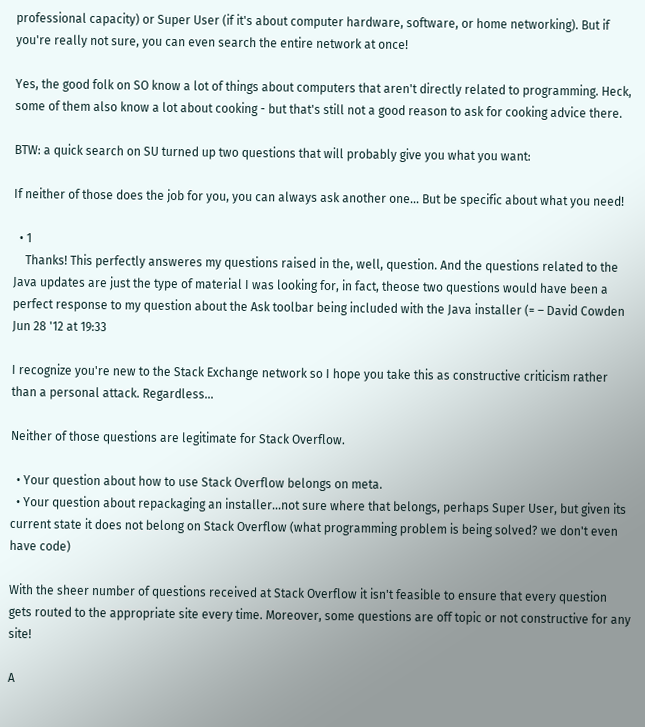professional capacity) or Super User (if it's about computer hardware, software, or home networking). But if you're really not sure, you can even search the entire network at once!

Yes, the good folk on SO know a lot of things about computers that aren't directly related to programming. Heck, some of them also know a lot about cooking - but that's still not a good reason to ask for cooking advice there.

BTW: a quick search on SU turned up two questions that will probably give you what you want:

If neither of those does the job for you, you can always ask another one... But be specific about what you need!

  • 1
    Thanks! This perfectly answeres my questions raised in the, well, question. And the questions related to the Java updates are just the type of material I was looking for, in fact, theose two questions would have been a perfect response to my question about the Ask toolbar being included with the Java installer (= – David Cowden Jun 28 '12 at 19:33

I recognize you're new to the Stack Exchange network so I hope you take this as constructive criticism rather than a personal attack. Regardless...

Neither of those questions are legitimate for Stack Overflow.

  • Your question about how to use Stack Overflow belongs on meta.
  • Your question about repackaging an installer...not sure where that belongs, perhaps Super User, but given its current state it does not belong on Stack Overflow (what programming problem is being solved? we don't even have code)

With the sheer number of questions received at Stack Overflow it isn't feasible to ensure that every question gets routed to the appropriate site every time. Moreover, some questions are off topic or not constructive for any site!

A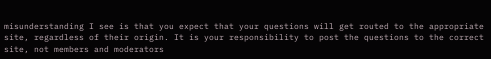misunderstanding I see is that you expect that your questions will get routed to the appropriate site, regardless of their origin. It is your responsibility to post the questions to the correct site, not members and moderators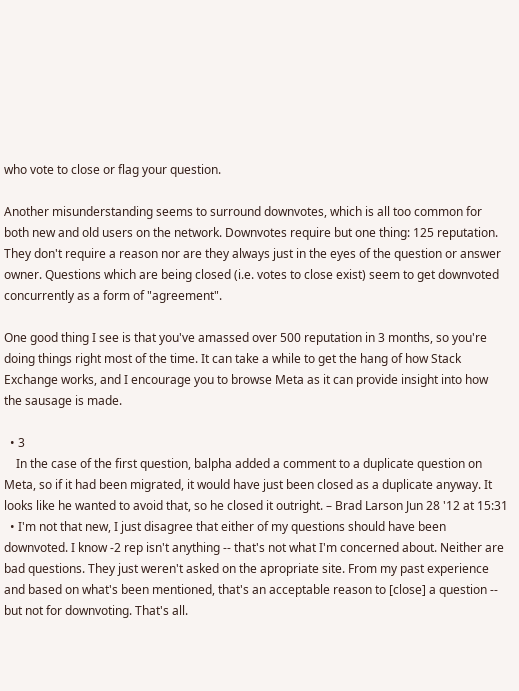who vote to close or flag your question.

Another misunderstanding seems to surround downvotes, which is all too common for both new and old users on the network. Downvotes require but one thing: 125 reputation. They don't require a reason nor are they always just in the eyes of the question or answer owner. Questions which are being closed (i.e. votes to close exist) seem to get downvoted concurrently as a form of "agreement".

One good thing I see is that you've amassed over 500 reputation in 3 months, so you're doing things right most of the time. It can take a while to get the hang of how Stack Exchange works, and I encourage you to browse Meta as it can provide insight into how the sausage is made.

  • 3
    In the case of the first question, balpha added a comment to a duplicate question on Meta, so if it had been migrated, it would have just been closed as a duplicate anyway. It looks like he wanted to avoid that, so he closed it outright. – Brad Larson Jun 28 '12 at 15:31
  • I'm not that new, I just disagree that either of my questions should have been downvoted. I know -2 rep isn't anything -- that's not what I'm concerned about. Neither are bad questions. They just weren't asked on the apropriate site. From my past experience and based on what's been mentioned, that's an acceptable reason to [close] a question -- but not for downvoting. That's all.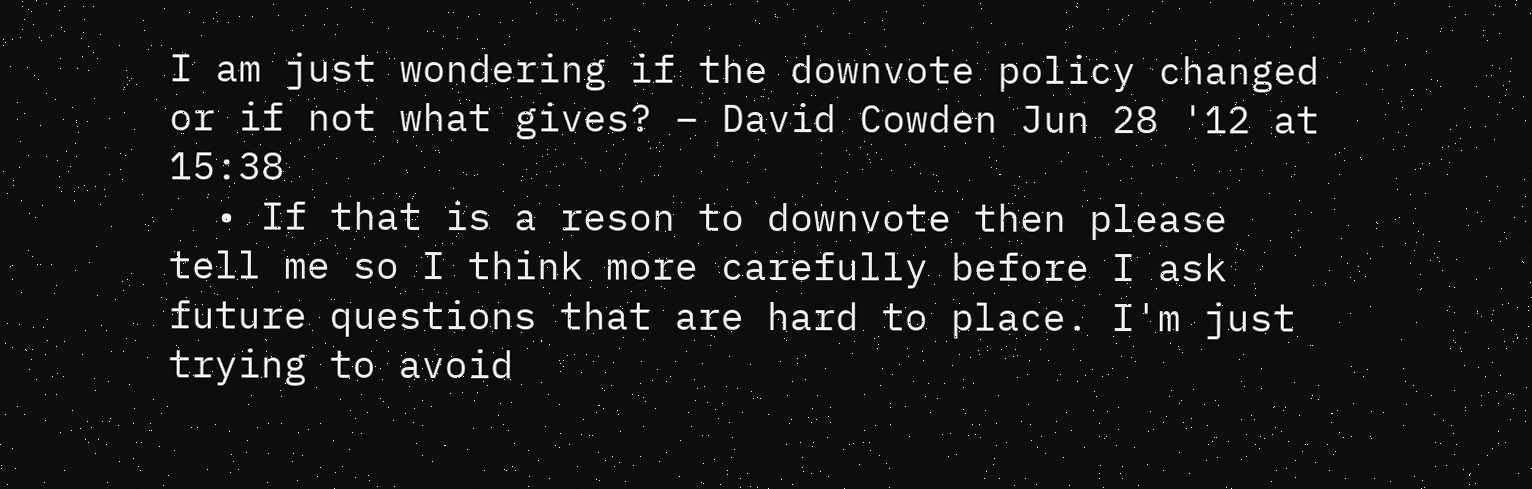I am just wondering if the downvote policy changed or if not what gives? – David Cowden Jun 28 '12 at 15:38
  • If that is a reson to downvote then please tell me so I think more carefully before I ask future questions that are hard to place. I'm just trying to avoid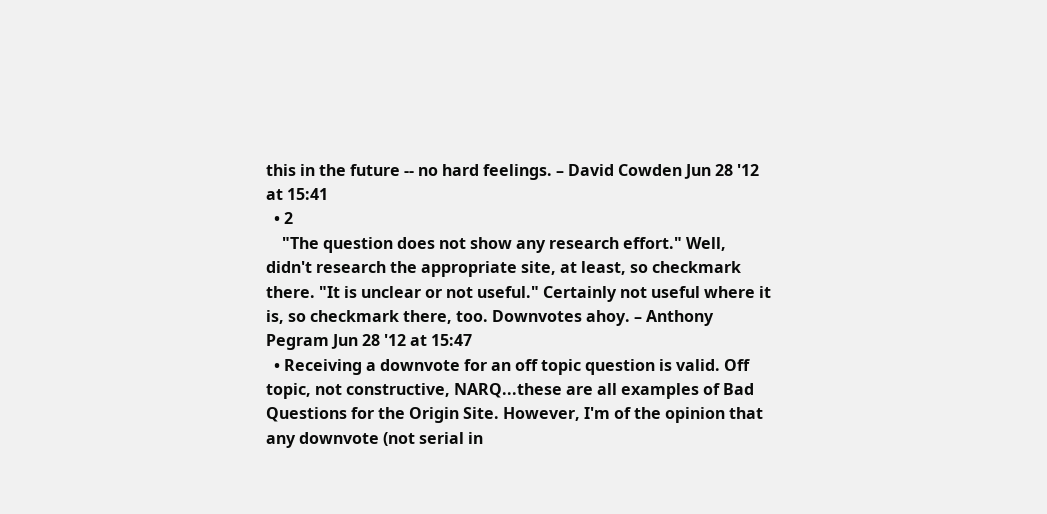this in the future -- no hard feelings. – David Cowden Jun 28 '12 at 15:41
  • 2
    "The question does not show any research effort." Well, didn't research the appropriate site, at least, so checkmark there. "It is unclear or not useful." Certainly not useful where it is, so checkmark there, too. Downvotes ahoy. – Anthony Pegram Jun 28 '12 at 15:47
  • Receiving a downvote for an off topic question is valid. Off topic, not constructive, NARQ...these are all examples of Bad Questions for the Origin Site. However, I'm of the opinion that any downvote (not serial in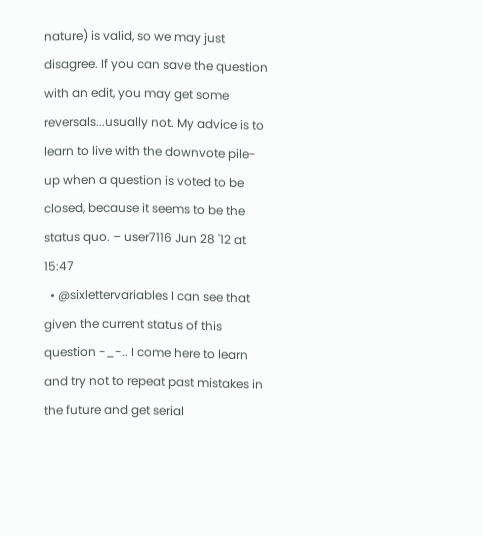nature) is valid, so we may just disagree. If you can save the question with an edit, you may get some reversals...usually not. My advice is to learn to live with the downvote pile-up when a question is voted to be closed, because it seems to be the status quo. – user7116 Jun 28 '12 at 15:47
  • @sixlettervariables I can see that given the current status of this question -_-.. I come here to learn and try not to repeat past mistakes in the future and get serial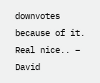downvotes because of it. Real nice.. – David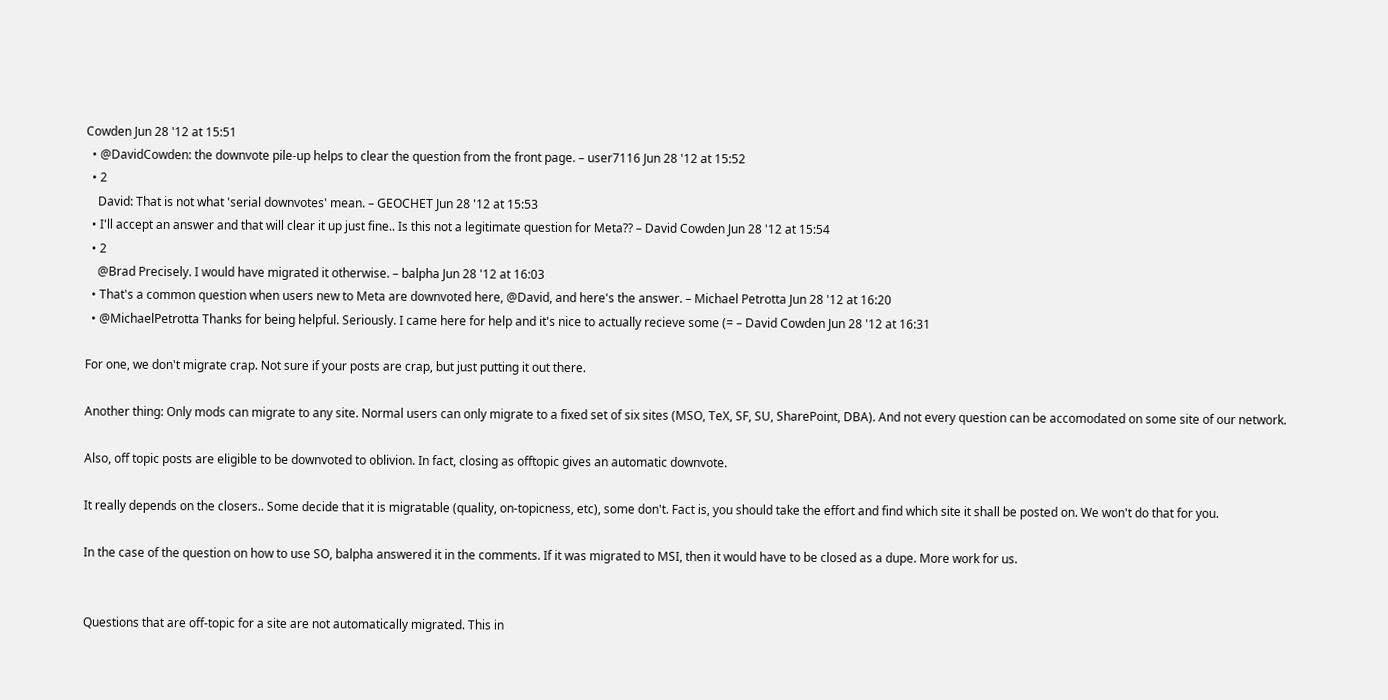Cowden Jun 28 '12 at 15:51
  • @DavidCowden: the downvote pile-up helps to clear the question from the front page. – user7116 Jun 28 '12 at 15:52
  • 2
    David: That is not what 'serial downvotes' mean. – GEOCHET Jun 28 '12 at 15:53
  • I'll accept an answer and that will clear it up just fine.. Is this not a legitimate question for Meta?? – David Cowden Jun 28 '12 at 15:54
  • 2
    @Brad Precisely. I would have migrated it otherwise. – balpha Jun 28 '12 at 16:03
  • That's a common question when users new to Meta are downvoted here, @David, and here's the answer. – Michael Petrotta Jun 28 '12 at 16:20
  • @MichaelPetrotta Thanks for being helpful. Seriously. I came here for help and it's nice to actually recieve some (= – David Cowden Jun 28 '12 at 16:31

For one, we don't migrate crap. Not sure if your posts are crap, but just putting it out there.

Another thing: Only mods can migrate to any site. Normal users can only migrate to a fixed set of six sites (MSO, TeX, SF, SU, SharePoint, DBA). And not every question can be accomodated on some site of our network.

Also, off topic posts are eligible to be downvoted to oblivion. In fact, closing as offtopic gives an automatic downvote.

It really depends on the closers.. Some decide that it is migratable (quality, on-topicness, etc), some don't. Fact is, you should take the effort and find which site it shall be posted on. We won't do that for you.

In the case of the question on how to use SO, balpha answered it in the comments. If it was migrated to MSI, then it would have to be closed as a dupe. More work for us.


Questions that are off-topic for a site are not automatically migrated. This in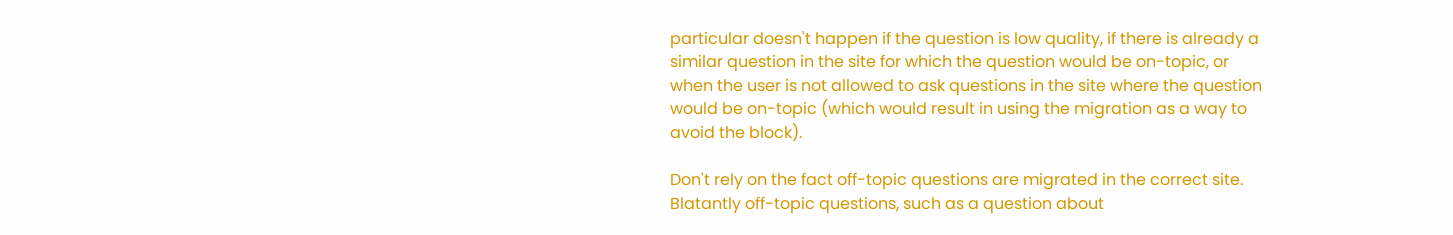particular doesn't happen if the question is low quality, if there is already a similar question in the site for which the question would be on-topic, or when the user is not allowed to ask questions in the site where the question would be on-topic (which would result in using the migration as a way to avoid the block).

Don't rely on the fact off-topic questions are migrated in the correct site. Blatantly off-topic questions, such as a question about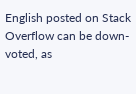English posted on Stack Overflow can be down-voted, as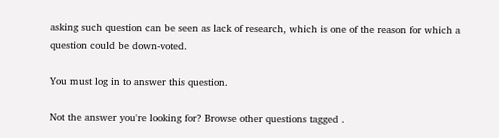asking such question can be seen as lack of research, which is one of the reason for which a question could be down-voted.

You must log in to answer this question.

Not the answer you're looking for? Browse other questions tagged .